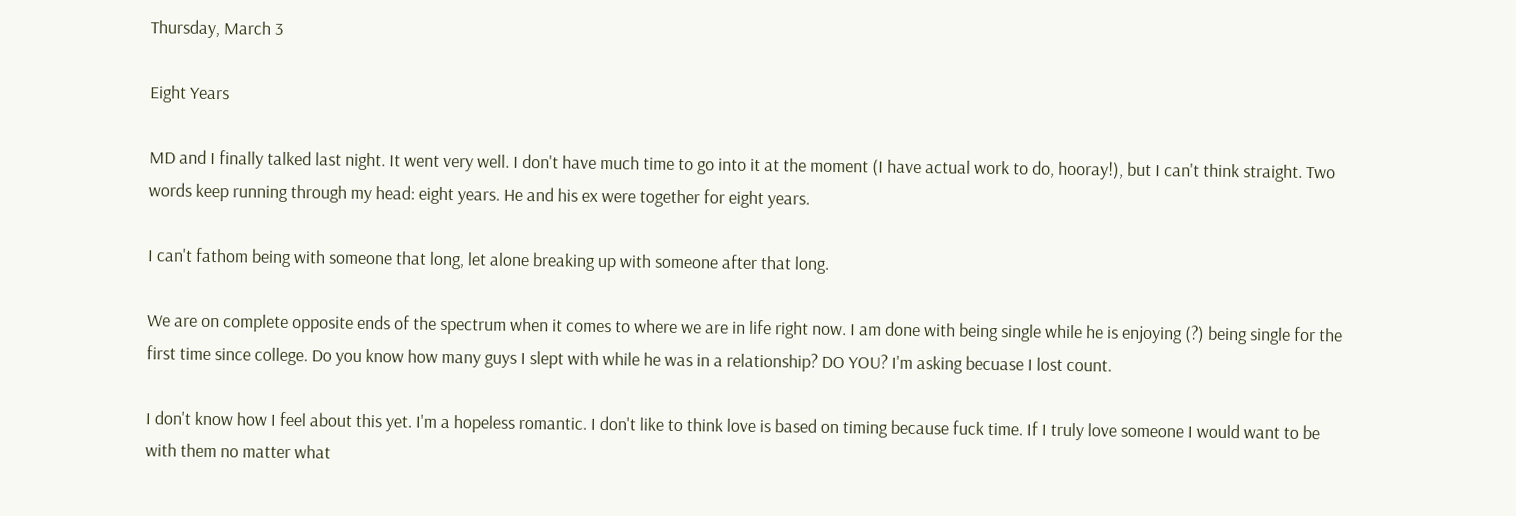Thursday, March 3

Eight Years

MD and I finally talked last night. It went very well. I don't have much time to go into it at the moment (I have actual work to do, hooray!), but I can't think straight. Two words keep running through my head: eight years. He and his ex were together for eight years.

I can't fathom being with someone that long, let alone breaking up with someone after that long.

We are on complete opposite ends of the spectrum when it comes to where we are in life right now. I am done with being single while he is enjoying (?) being single for the first time since college. Do you know how many guys I slept with while he was in a relationship? DO YOU? I'm asking becuase I lost count.

I don't know how I feel about this yet. I'm a hopeless romantic. I don't like to think love is based on timing because fuck time. If I truly love someone I would want to be with them no matter what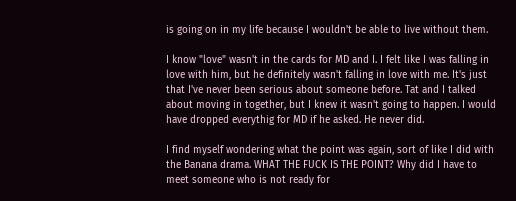is going on in my life because I wouldn't be able to live without them.

I know "love" wasn't in the cards for MD and I. I felt like I was falling in love with him, but he definitely wasn't falling in love with me. It's just that I've never been serious about someone before. Tat and I talked about moving in together, but I knew it wasn't going to happen. I would have dropped everythig for MD if he asked. He never did.

I find myself wondering what the point was again, sort of like I did with the Banana drama. WHAT THE FUCK IS THE POINT? Why did I have to meet someone who is not ready for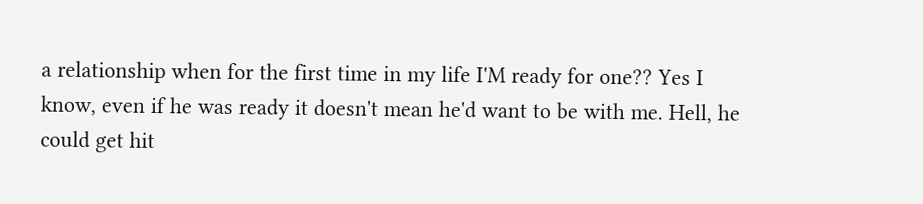a relationship when for the first time in my life I'M ready for one?? Yes I know, even if he was ready it doesn't mean he'd want to be with me. Hell, he could get hit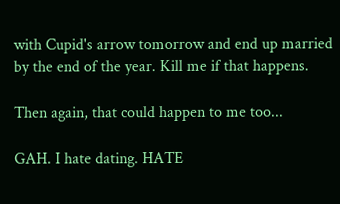with Cupid's arrow tomorrow and end up married by the end of the year. Kill me if that happens.

Then again, that could happen to me too...

GAH. I hate dating. HATE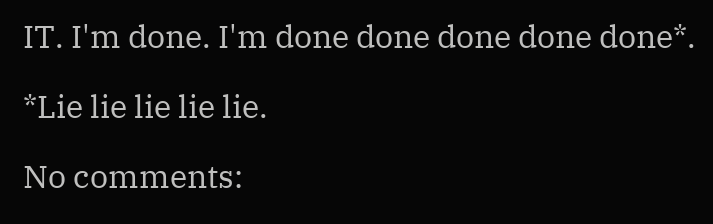IT. I'm done. I'm done done done done done*.

*Lie lie lie lie lie.

No comments: